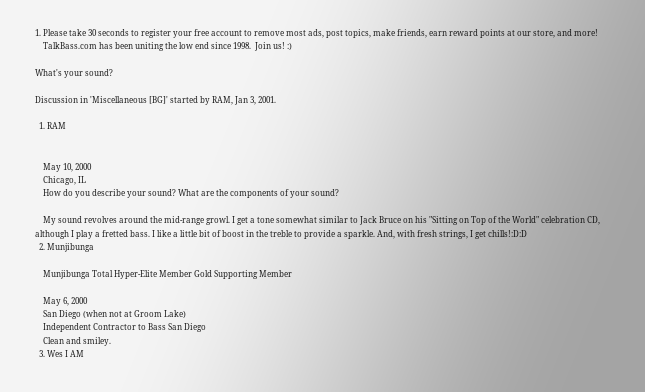1. Please take 30 seconds to register your free account to remove most ads, post topics, make friends, earn reward points at our store, and more!
    TalkBass.com has been uniting the low end since 1998.  Join us! :)

What's your sound?

Discussion in 'Miscellaneous [BG]' started by RAM, Jan 3, 2001.

  1. RAM


    May 10, 2000
    Chicago, IL
    How do you describe your sound? What are the components of your sound?

    My sound revolves around the mid-range growl. I get a tone somewhat similar to Jack Bruce on his "Sitting on Top of the World" celebration CD, although I play a fretted bass. I like a little bit of boost in the treble to provide a sparkle. And, with fresh strings, I get chills!:D:D
  2. Munjibunga

    Munjibunga Total Hyper-Elite Member Gold Supporting Member

    May 6, 2000
    San Diego (when not at Groom Lake)
    Independent Contractor to Bass San Diego
    Clean and smiley.
  3. Wes I AM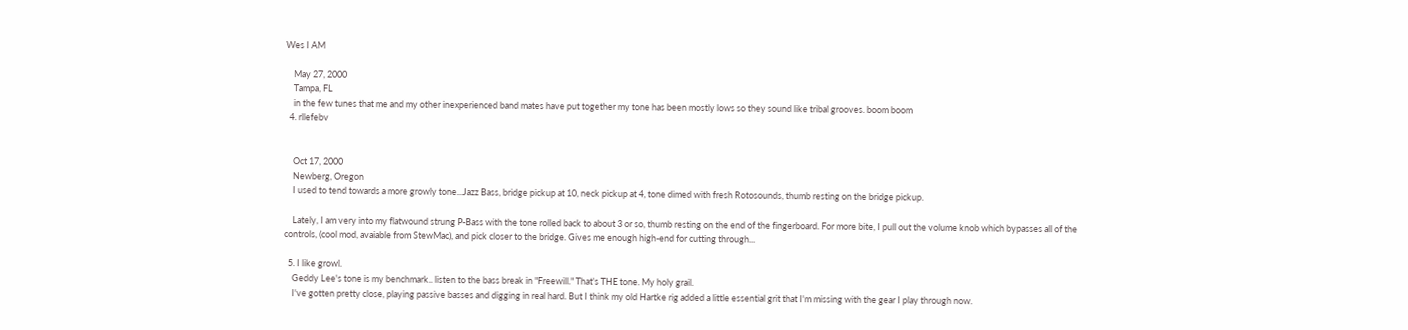Wes I AM

    May 27, 2000
    Tampa, FL
    in the few tunes that me and my other inexperienced band mates have put together my tone has been mostly lows so they sound like tribal grooves. boom boom
  4. rllefebv


    Oct 17, 2000
    Newberg, Oregon
    I used to tend towards a more growly tone...Jazz Bass, bridge pickup at 10, neck pickup at 4, tone dimed with fresh Rotosounds, thumb resting on the bridge pickup.

    Lately, I am very into my flatwound strung P-Bass with the tone rolled back to about 3 or so, thumb resting on the end of the fingerboard. For more bite, I pull out the volume knob which bypasses all of the controls, (cool mod, avaiable from StewMac), and pick closer to the bridge. Gives me enough high-end for cutting through...

  5. I like growl.
    Geddy Lee's tone is my benchmark.. listen to the bass break in "Freewill." That's THE tone. My holy grail.
    I've gotten pretty close, playing passive basses and digging in real hard. But I think my old Hartke rig added a little essential grit that I'm missing with the gear I play through now.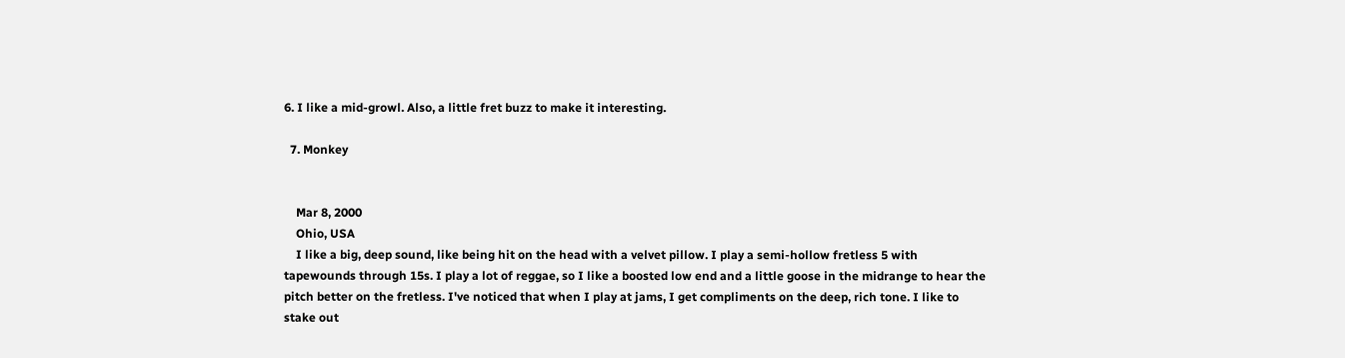6. I like a mid-growl. Also, a little fret buzz to make it interesting.

  7. Monkey


    Mar 8, 2000
    Ohio, USA
    I like a big, deep sound, like being hit on the head with a velvet pillow. I play a semi-hollow fretless 5 with tapewounds through 15s. I play a lot of reggae, so I like a boosted low end and a little goose in the midrange to hear the pitch better on the fretless. I've noticed that when I play at jams, I get compliments on the deep, rich tone. I like to stake out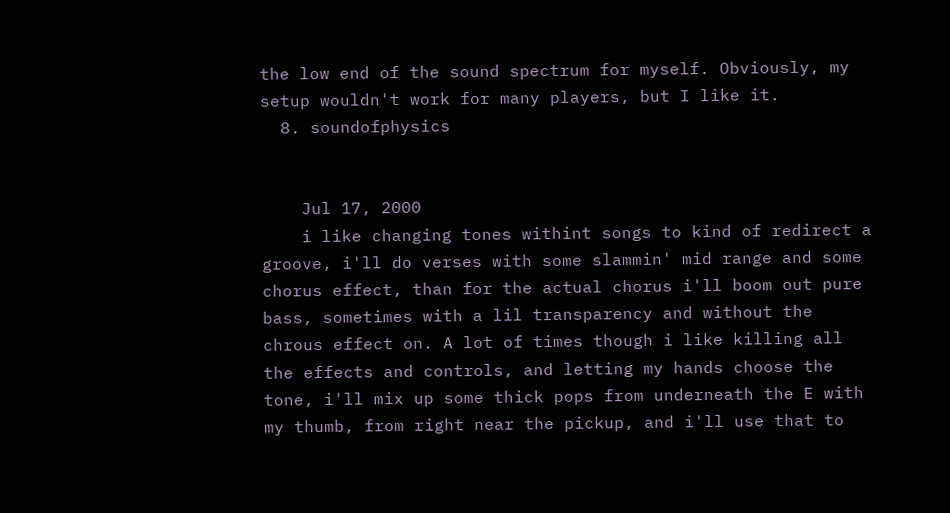the low end of the sound spectrum for myself. Obviously, my setup wouldn't work for many players, but I like it.
  8. soundofphysics


    Jul 17, 2000
    i like changing tones withint songs to kind of redirect a groove, i'll do verses with some slammin' mid range and some chorus effect, than for the actual chorus i'll boom out pure bass, sometimes with a lil transparency and without the chrous effect on. A lot of times though i like killing all the effects and controls, and letting my hands choose the tone, i'll mix up some thick pops from underneath the E with my thumb, from right near the pickup, and i'll use that to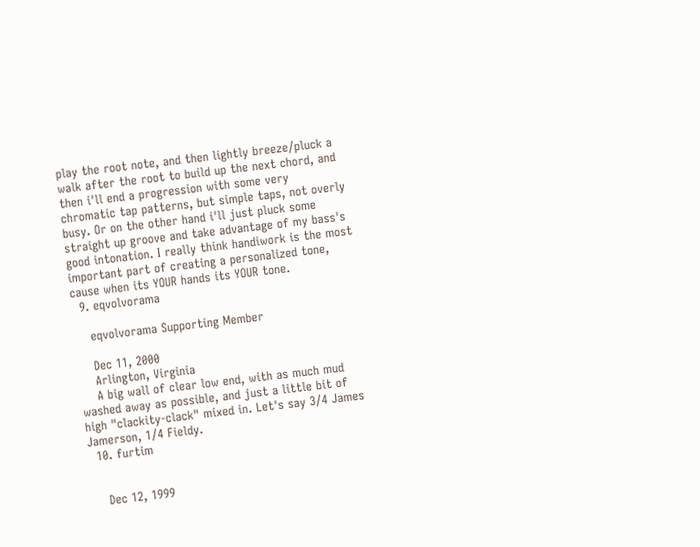play the root note, and then lightly breeze/pluck a walk after the root to build up the next chord, and then i'll end a progression with some very chromatic tap patterns, but simple taps, not overly busy. Or on the other hand i'll just pluck some straight up groove and take advantage of my bass's good intonation. I really think handiwork is the most important part of creating a personalized tone, cause when its YOUR hands its YOUR tone.
  9. eqvolvorama

    eqvolvorama Supporting Member

    Dec 11, 2000
    Arlington, Virginia
    A big wall of clear low end, with as much mud washed away as possible, and just a little bit of high "clackity-clack" mixed in. Let's say 3/4 James Jamerson, 1/4 Fieldy.
  10. furtim


    Dec 12, 1999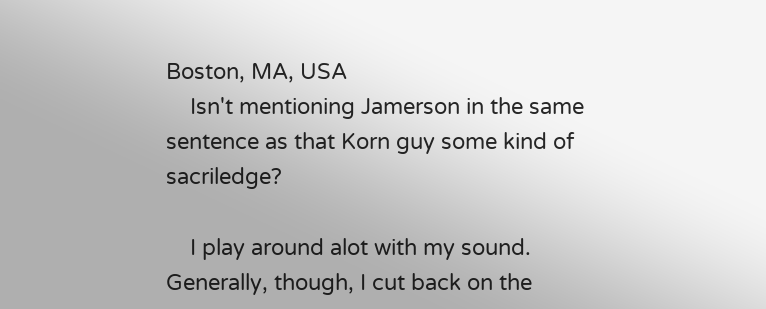Boston, MA, USA
    Isn't mentioning Jamerson in the same sentence as that Korn guy some kind of sacriledge?

    I play around alot with my sound. Generally, though, I cut back on the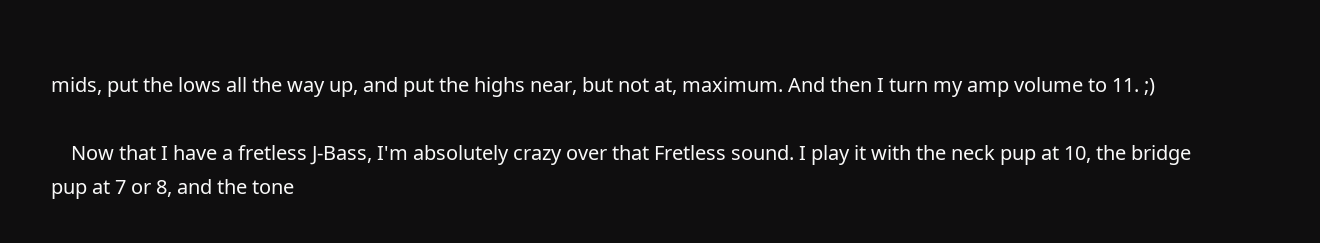mids, put the lows all the way up, and put the highs near, but not at, maximum. And then I turn my amp volume to 11. ;)

    Now that I have a fretless J-Bass, I'm absolutely crazy over that Fretless sound. I play it with the neck pup at 10, the bridge pup at 7 or 8, and the tone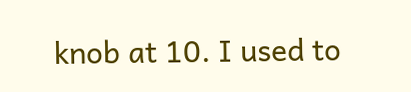knob at 10. I used to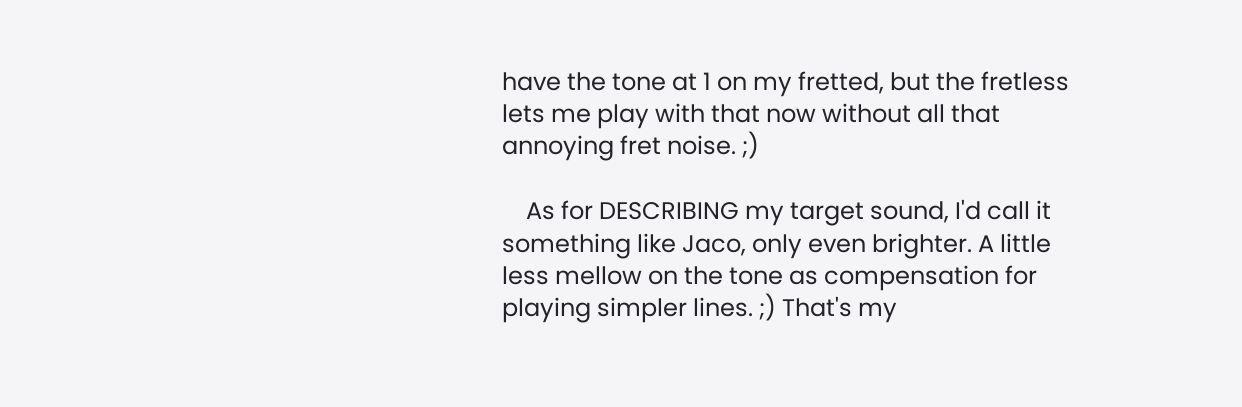have the tone at 1 on my fretted, but the fretless lets me play with that now without all that annoying fret noise. ;)

    As for DESCRIBING my target sound, I'd call it something like Jaco, only even brighter. A little less mellow on the tone as compensation for playing simpler lines. ;) That's my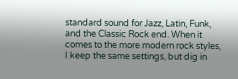standard sound for Jazz, Latin, Funk, and the Classic Rock end. When it comes to the more modern rock styles, I keep the same settings, but dig in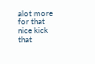alot more for that nice kick that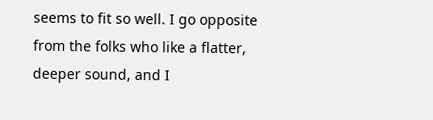seems to fit so well. I go opposite from the folks who like a flatter, deeper sound, and I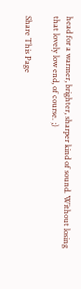head for a warmer, brighter, sharper kind of sound. Without losing that lovely low end, of course. ;)

Share This Page